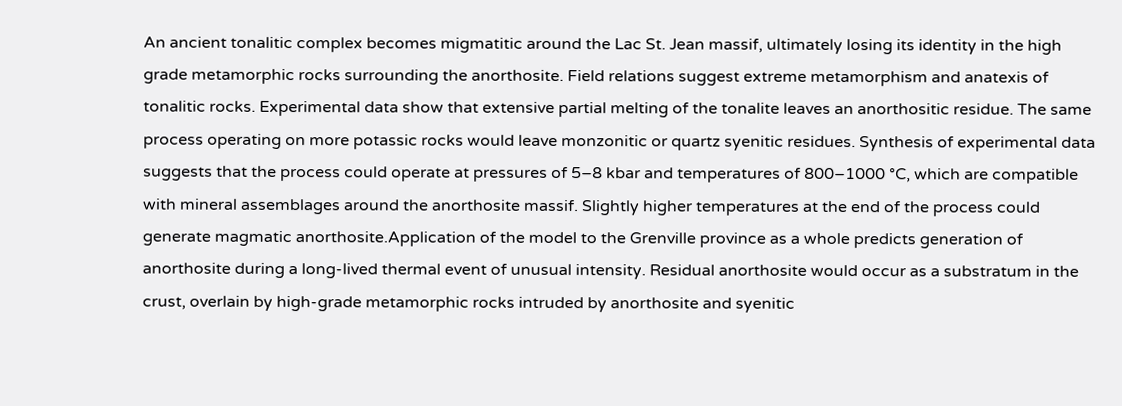An ancient tonalitic complex becomes migmatitic around the Lac St. Jean massif, ultimately losing its identity in the high grade metamorphic rocks surrounding the anorthosite. Field relations suggest extreme metamorphism and anatexis of tonalitic rocks. Experimental data show that extensive partial melting of the tonalite leaves an anorthositic residue. The same process operating on more potassic rocks would leave monzonitic or quartz syenitic residues. Synthesis of experimental data suggests that the process could operate at pressures of 5–8 kbar and temperatures of 800–1000 °C, which are compatible with mineral assemblages around the anorthosite massif. Slightly higher temperatures at the end of the process could generate magmatic anorthosite.Application of the model to the Grenville province as a whole predicts generation of anorthosite during a long-lived thermal event of unusual intensity. Residual anorthosite would occur as a substratum in the crust, overlain by high-grade metamorphic rocks intruded by anorthosite and syenitic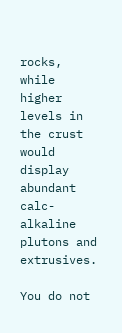rocks, while higher levels in the crust would display abundant calc-alkaline plutons and extrusives.

You do not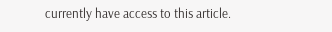currently have access to this article.